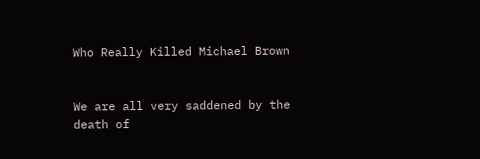Who Really Killed Michael Brown


We are all very saddened by the death of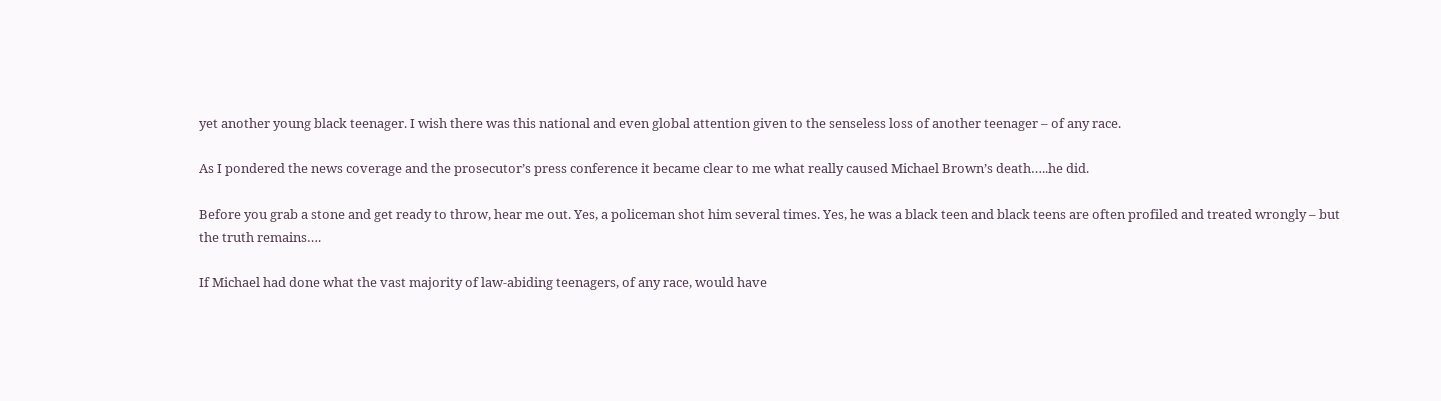yet another young black teenager. I wish there was this national and even global attention given to the senseless loss of another teenager – of any race.

As I pondered the news coverage and the prosecutor’s press conference it became clear to me what really caused Michael Brown’s death…..he did.

Before you grab a stone and get ready to throw, hear me out. Yes, a policeman shot him several times. Yes, he was a black teen and black teens are often profiled and treated wrongly – but the truth remains….

If Michael had done what the vast majority of law-abiding teenagers, of any race, would have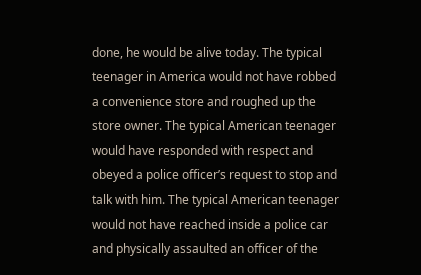done, he would be alive today. The typical teenager in America would not have robbed a convenience store and roughed up the store owner. The typical American teenager would have responded with respect and obeyed a police officer’s request to stop and talk with him. The typical American teenager would not have reached inside a police car and physically assaulted an officer of the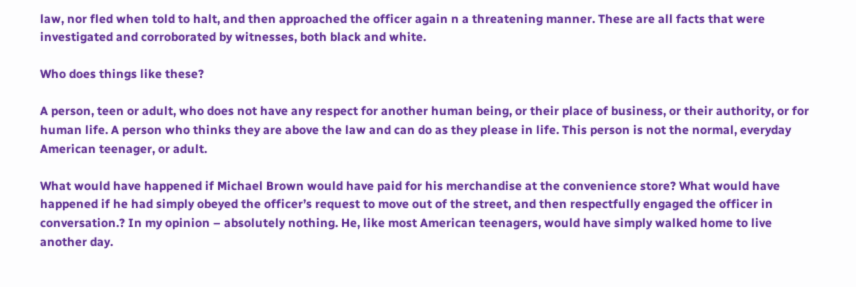law, nor fled when told to halt, and then approached the officer again n a threatening manner. These are all facts that were investigated and corroborated by witnesses, both black and white.

Who does things like these?

A person, teen or adult, who does not have any respect for another human being, or their place of business, or their authority, or for human life. A person who thinks they are above the law and can do as they please in life. This person is not the normal, everyday American teenager, or adult.

What would have happened if Michael Brown would have paid for his merchandise at the convenience store? What would have happened if he had simply obeyed the officer’s request to move out of the street, and then respectfully engaged the officer in conversation.? In my opinion – absolutely nothing. He, like most American teenagers, would have simply walked home to live another day.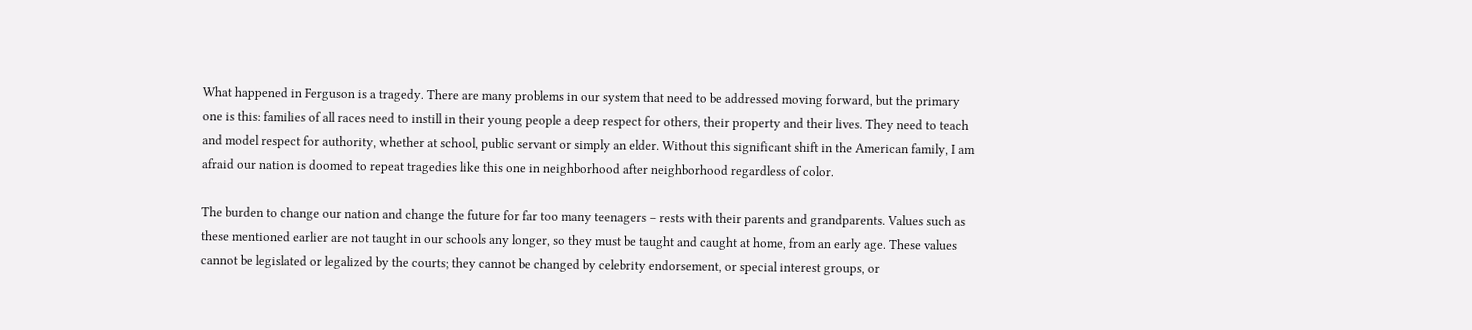What happened in Ferguson is a tragedy. There are many problems in our system that need to be addressed moving forward, but the primary one is this: families of all races need to instill in their young people a deep respect for others, their property and their lives. They need to teach and model respect for authority, whether at school, public servant or simply an elder. Without this significant shift in the American family, I am afraid our nation is doomed to repeat tragedies like this one in neighborhood after neighborhood regardless of color.

The burden to change our nation and change the future for far too many teenagers – rests with their parents and grandparents. Values such as these mentioned earlier are not taught in our schools any longer, so they must be taught and caught at home, from an early age. These values cannot be legislated or legalized by the courts; they cannot be changed by celebrity endorsement, or special interest groups, or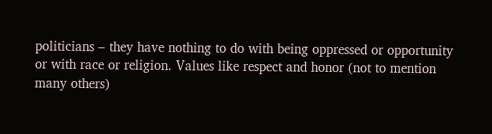politicians – they have nothing to do with being oppressed or opportunity or with race or religion. Values like respect and honor (not to mention many others)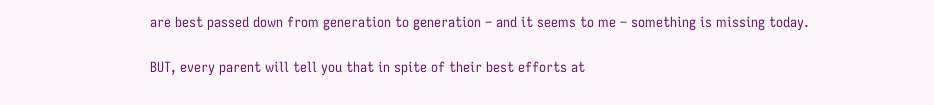are best passed down from generation to generation – and it seems to me – something is missing today.

BUT, every parent will tell you that in spite of their best efforts at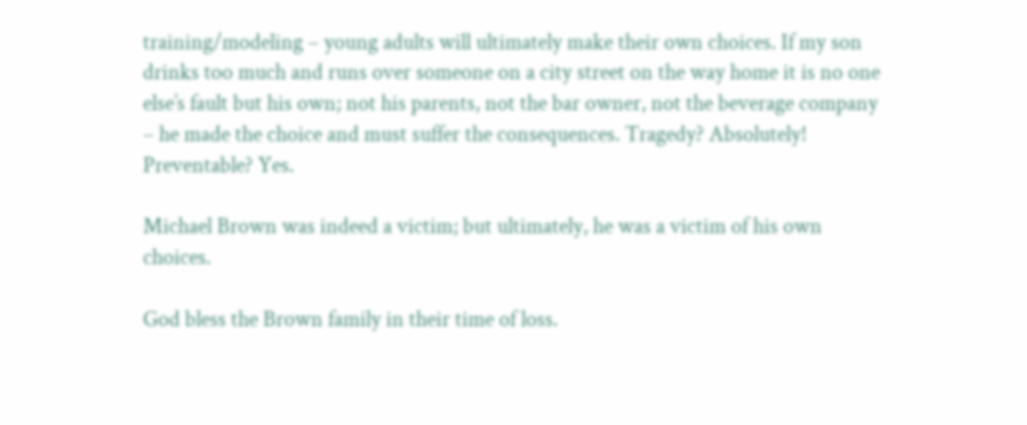training/modeling – young adults will ultimately make their own choices. If my son drinks too much and runs over someone on a city street on the way home it is no one else’s fault but his own; not his parents, not the bar owner, not the beverage company – he made the choice and must suffer the consequences. Tragedy? Absolutely! Preventable? Yes.

Michael Brown was indeed a victim; but ultimately, he was a victim of his own choices.

God bless the Brown family in their time of loss.